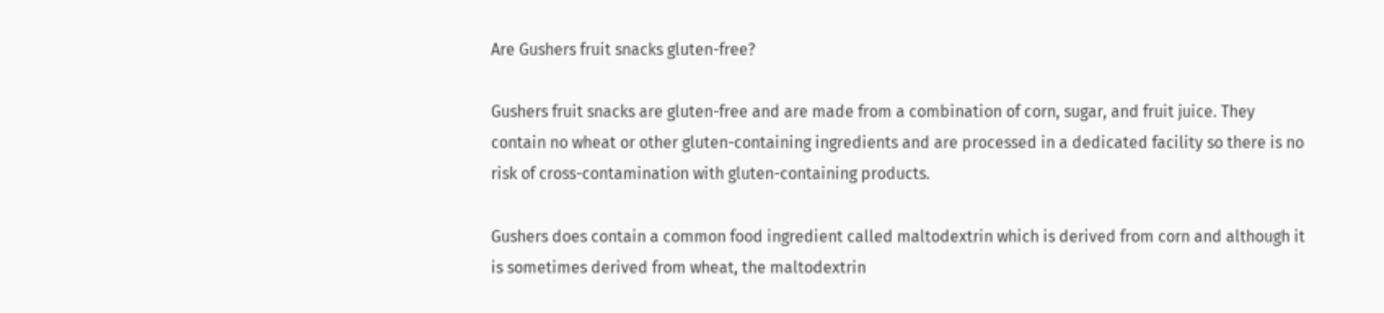Are Gushers fruit snacks gluten-free?

Gushers fruit snacks are gluten-free and are made from a combination of corn, sugar, and fruit juice. They contain no wheat or other gluten-containing ingredients and are processed in a dedicated facility so there is no risk of cross-contamination with gluten-containing products.

Gushers does contain a common food ingredient called maltodextrin which is derived from corn and although it is sometimes derived from wheat, the maltodextrin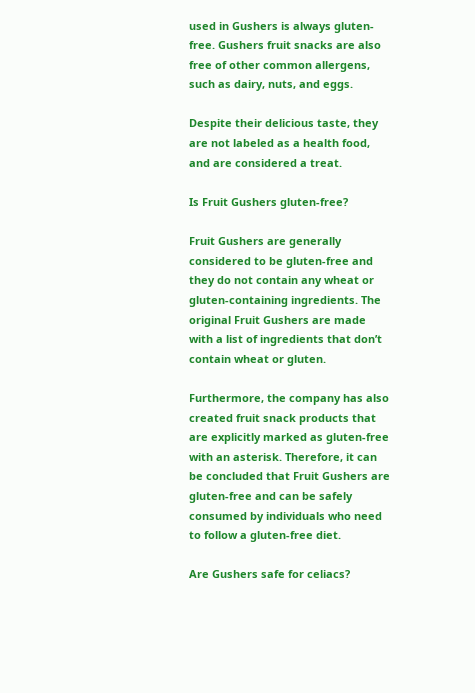used in Gushers is always gluten-free. Gushers fruit snacks are also free of other common allergens, such as dairy, nuts, and eggs.

Despite their delicious taste, they are not labeled as a health food, and are considered a treat.

Is Fruit Gushers gluten-free?

Fruit Gushers are generally considered to be gluten-free and they do not contain any wheat or gluten-containing ingredients. The original Fruit Gushers are made with a list of ingredients that don’t contain wheat or gluten.

Furthermore, the company has also created fruit snack products that are explicitly marked as gluten-free with an asterisk. Therefore, it can be concluded that Fruit Gushers are gluten-free and can be safely consumed by individuals who need to follow a gluten-free diet.

Are Gushers safe for celiacs?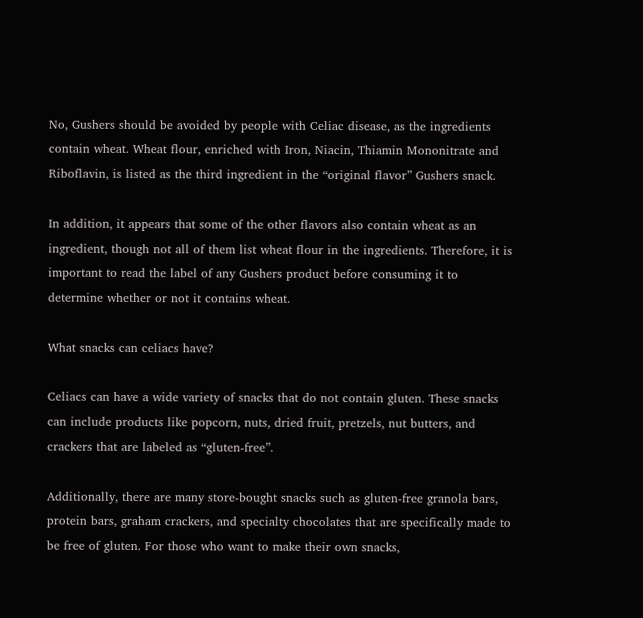No, Gushers should be avoided by people with Celiac disease, as the ingredients contain wheat. Wheat flour, enriched with Iron, Niacin, Thiamin Mononitrate and Riboflavin, is listed as the third ingredient in the “original flavor” Gushers snack.

In addition, it appears that some of the other flavors also contain wheat as an ingredient, though not all of them list wheat flour in the ingredients. Therefore, it is important to read the label of any Gushers product before consuming it to determine whether or not it contains wheat.

What snacks can celiacs have?

Celiacs can have a wide variety of snacks that do not contain gluten. These snacks can include products like popcorn, nuts, dried fruit, pretzels, nut butters, and crackers that are labeled as “gluten-free”.

Additionally, there are many store-bought snacks such as gluten-free granola bars, protein bars, graham crackers, and specialty chocolates that are specifically made to be free of gluten. For those who want to make their own snacks,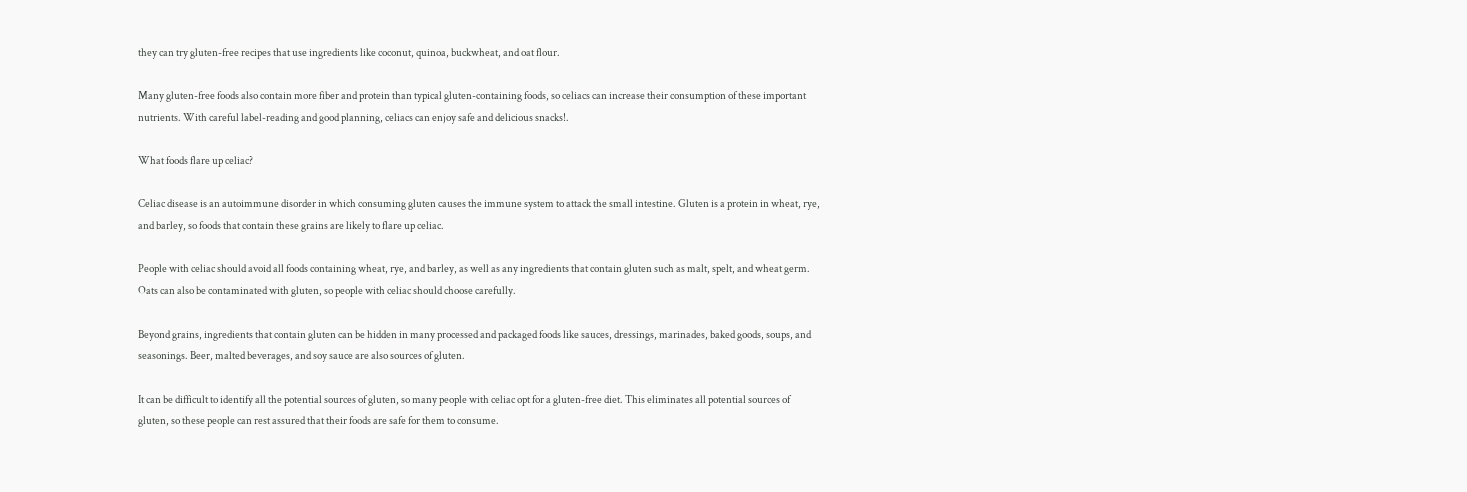they can try gluten-free recipes that use ingredients like coconut, quinoa, buckwheat, and oat flour.

Many gluten-free foods also contain more fiber and protein than typical gluten-containing foods, so celiacs can increase their consumption of these important nutrients. With careful label-reading and good planning, celiacs can enjoy safe and delicious snacks!.

What foods flare up celiac?

Celiac disease is an autoimmune disorder in which consuming gluten causes the immune system to attack the small intestine. Gluten is a protein in wheat, rye, and barley, so foods that contain these grains are likely to flare up celiac.

People with celiac should avoid all foods containing wheat, rye, and barley, as well as any ingredients that contain gluten such as malt, spelt, and wheat germ. Oats can also be contaminated with gluten, so people with celiac should choose carefully.

Beyond grains, ingredients that contain gluten can be hidden in many processed and packaged foods like sauces, dressings, marinades, baked goods, soups, and seasonings. Beer, malted beverages, and soy sauce are also sources of gluten.

It can be difficult to identify all the potential sources of gluten, so many people with celiac opt for a gluten-free diet. This eliminates all potential sources of gluten, so these people can rest assured that their foods are safe for them to consume.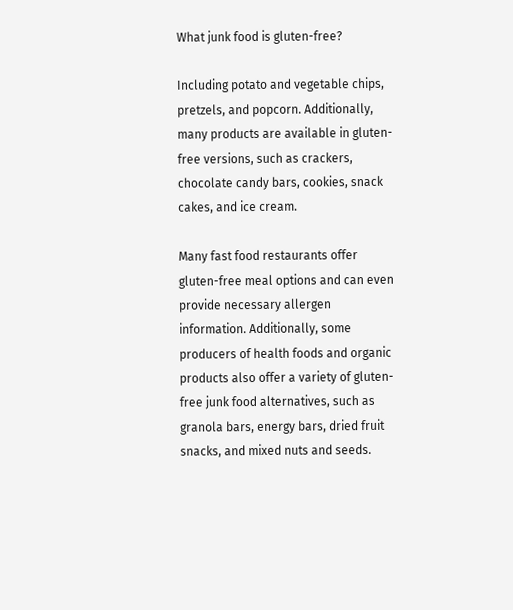What junk food is gluten-free?

Including potato and vegetable chips, pretzels, and popcorn. Additionally, many products are available in gluten-free versions, such as crackers, chocolate candy bars, cookies, snack cakes, and ice cream.

Many fast food restaurants offer gluten-free meal options and can even provide necessary allergen information. Additionally, some producers of health foods and organic products also offer a variety of gluten-free junk food alternatives, such as granola bars, energy bars, dried fruit snacks, and mixed nuts and seeds.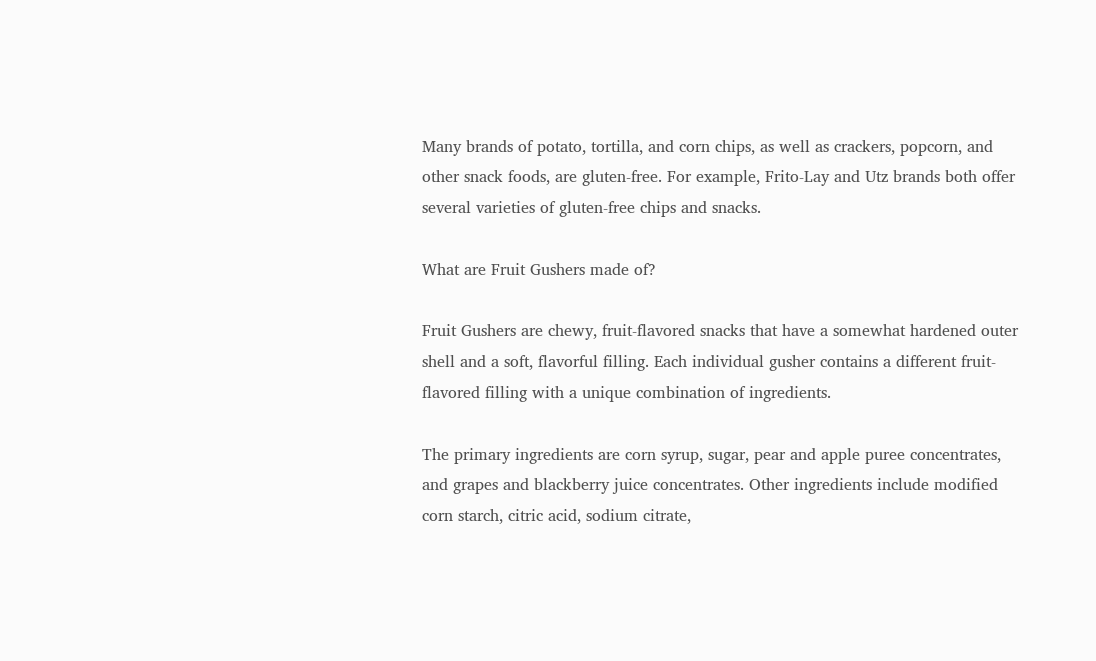Many brands of potato, tortilla, and corn chips, as well as crackers, popcorn, and other snack foods, are gluten-free. For example, Frito-Lay and Utz brands both offer several varieties of gluten-free chips and snacks.

What are Fruit Gushers made of?

Fruit Gushers are chewy, fruit-flavored snacks that have a somewhat hardened outer shell and a soft, flavorful filling. Each individual gusher contains a different fruit-flavored filling with a unique combination of ingredients.

The primary ingredients are corn syrup, sugar, pear and apple puree concentrates, and grapes and blackberry juice concentrates. Other ingredients include modified corn starch, citric acid, sodium citrate,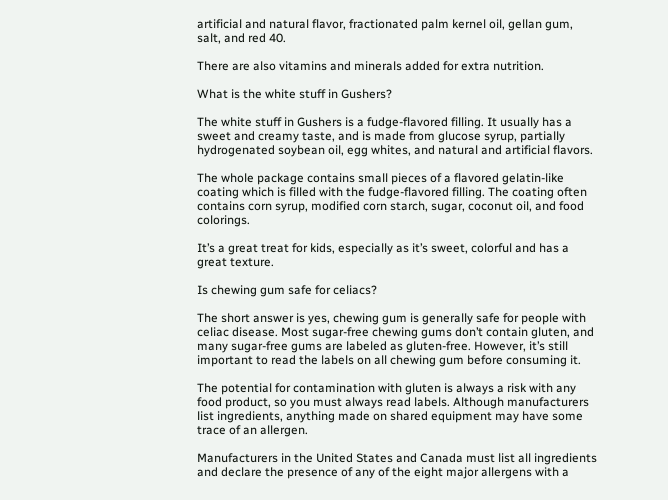artificial and natural flavor, fractionated palm kernel oil, gellan gum, salt, and red 40.

There are also vitamins and minerals added for extra nutrition.

What is the white stuff in Gushers?

The white stuff in Gushers is a fudge-flavored filling. It usually has a sweet and creamy taste, and is made from glucose syrup, partially hydrogenated soybean oil, egg whites, and natural and artificial flavors.

The whole package contains small pieces of a flavored gelatin-like coating which is filled with the fudge-flavored filling. The coating often contains corn syrup, modified corn starch, sugar, coconut oil, and food colorings.

It’s a great treat for kids, especially as it’s sweet, colorful and has a great texture.

Is chewing gum safe for celiacs?

The short answer is yes, chewing gum is generally safe for people with celiac disease. Most sugar-free chewing gums don’t contain gluten, and many sugar-free gums are labeled as gluten-free. However, it’s still important to read the labels on all chewing gum before consuming it.

The potential for contamination with gluten is always a risk with any food product, so you must always read labels. Although manufacturers list ingredients, anything made on shared equipment may have some trace of an allergen.

Manufacturers in the United States and Canada must list all ingredients and declare the presence of any of the eight major allergens with a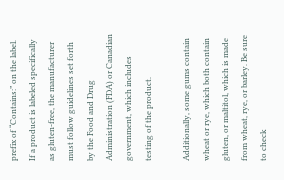prefix of “Contains:” on the label. If a product is labeled specifically as gluten-free, the manufacturer must follow guidelines set forth by the Food and Drug Administration (FDA) or Canadian government, which includes testing of the product.

Additionally, some gums contain wheat or rye, which both contain gluten, or maltitol, which is made from wheat, rye, or barley. Be sure to check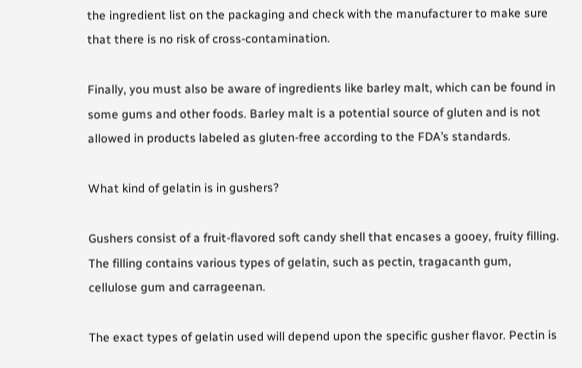the ingredient list on the packaging and check with the manufacturer to make sure that there is no risk of cross-contamination.

Finally, you must also be aware of ingredients like barley malt, which can be found in some gums and other foods. Barley malt is a potential source of gluten and is not allowed in products labeled as gluten-free according to the FDA’s standards.

What kind of gelatin is in gushers?

Gushers consist of a fruit-flavored soft candy shell that encases a gooey, fruity filling. The filling contains various types of gelatin, such as pectin, tragacanth gum, cellulose gum and carrageenan.

The exact types of gelatin used will depend upon the specific gusher flavor. Pectin is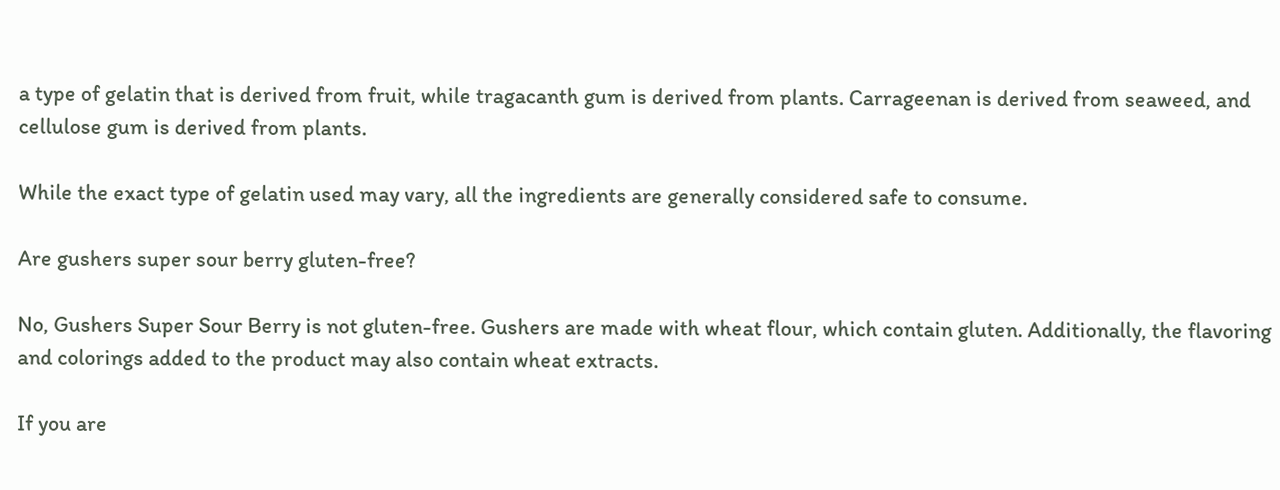a type of gelatin that is derived from fruit, while tragacanth gum is derived from plants. Carrageenan is derived from seaweed, and cellulose gum is derived from plants.

While the exact type of gelatin used may vary, all the ingredients are generally considered safe to consume.

Are gushers super sour berry gluten-free?

No, Gushers Super Sour Berry is not gluten-free. Gushers are made with wheat flour, which contain gluten. Additionally, the flavoring and colorings added to the product may also contain wheat extracts.

If you are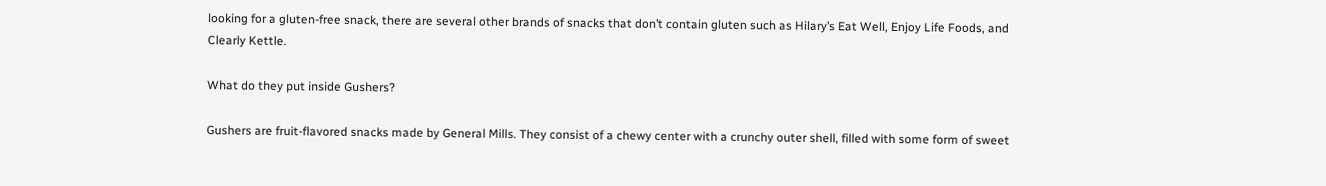looking for a gluten-free snack, there are several other brands of snacks that don’t contain gluten such as Hilary’s Eat Well, Enjoy Life Foods, and Clearly Kettle.

What do they put inside Gushers?

Gushers are fruit-flavored snacks made by General Mills. They consist of a chewy center with a crunchy outer shell, filled with some form of sweet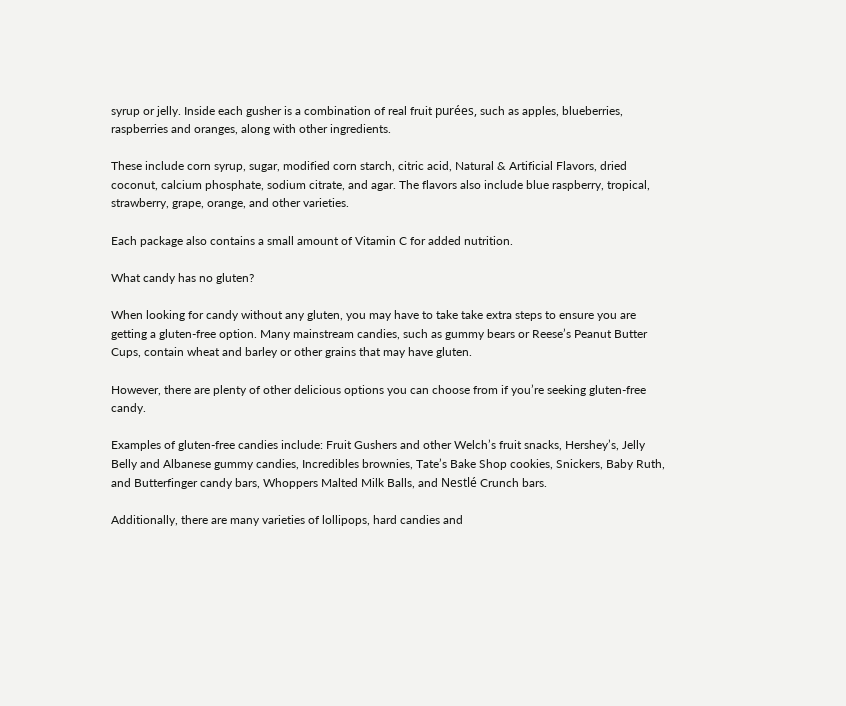syrup or jelly. Inside each gusher is a combination of real fruit purées, such as apples, blueberries, raspberries and oranges, along with other ingredients.

These include corn syrup, sugar, modified corn starch, citric acid, Natural & Artificial Flavors, dried coconut, calcium phosphate, sodium citrate, and agar. The flavors also include blue raspberry, tropical, strawberry, grape, orange, and other varieties.

Each package also contains a small amount of Vitamin C for added nutrition.

What candy has no gluten?

When looking for candy without any gluten, you may have to take take extra steps to ensure you are getting a gluten-free option. Many mainstream candies, such as gummy bears or Reese’s Peanut Butter Cups, contain wheat and barley or other grains that may have gluten.

However, there are plenty of other delicious options you can choose from if you’re seeking gluten-free candy.

Examples of gluten-free candies include: Fruit Gushers and other Welch’s fruit snacks, Hershey’s, Jelly Belly and Albanese gummy candies, Incredibles brownies, Tate’s Bake Shop cookies, Snickers, Baby Ruth, and Butterfinger candy bars, Whoppers Malted Milk Balls, and Nestlé Crunch bars.

Additionally, there are many varieties of lollipops, hard candies and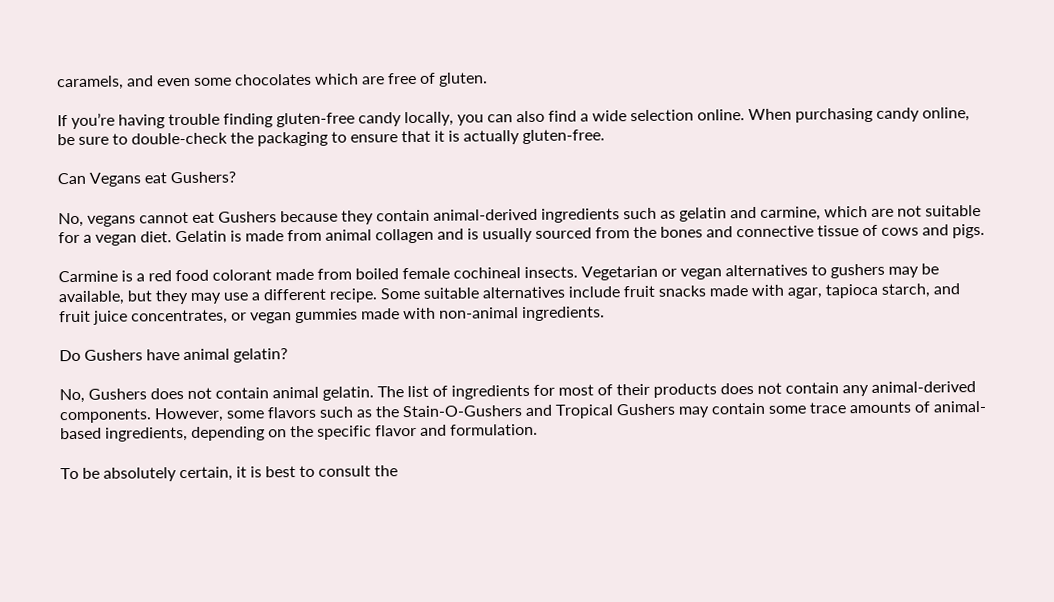caramels, and even some chocolates which are free of gluten.

If you’re having trouble finding gluten-free candy locally, you can also find a wide selection online. When purchasing candy online, be sure to double-check the packaging to ensure that it is actually gluten-free.

Can Vegans eat Gushers?

No, vegans cannot eat Gushers because they contain animal-derived ingredients such as gelatin and carmine, which are not suitable for a vegan diet. Gelatin is made from animal collagen and is usually sourced from the bones and connective tissue of cows and pigs.

Carmine is a red food colorant made from boiled female cochineal insects. Vegetarian or vegan alternatives to gushers may be available, but they may use a different recipe. Some suitable alternatives include fruit snacks made with agar, tapioca starch, and fruit juice concentrates, or vegan gummies made with non-animal ingredients.

Do Gushers have animal gelatin?

No, Gushers does not contain animal gelatin. The list of ingredients for most of their products does not contain any animal-derived components. However, some flavors such as the Stain-O-Gushers and Tropical Gushers may contain some trace amounts of animal-based ingredients, depending on the specific flavor and formulation.

To be absolutely certain, it is best to consult the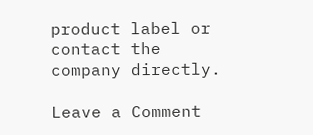product label or contact the company directly.

Leave a Comment